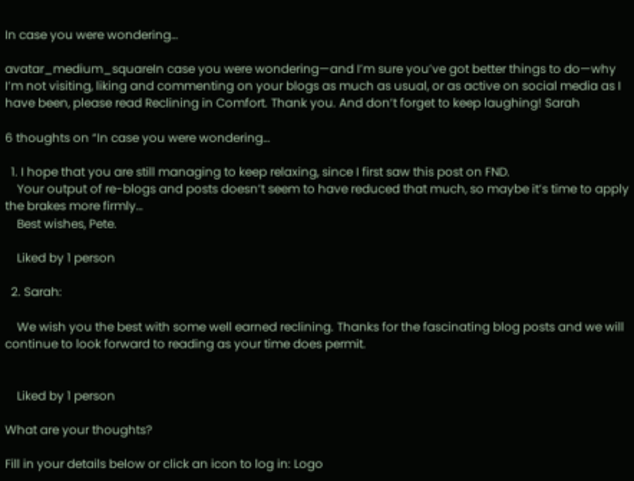In case you were wondering…

avatar_medium_squareIn case you were wondering—and I’m sure you’ve got better things to do—why I’m not visiting, liking and commenting on your blogs as much as usual, or as active on social media as I have been, please read Reclining in Comfort. Thank you. And don’t forget to keep laughing! Sarah

6 thoughts on “In case you were wondering…

  1. I hope that you are still managing to keep relaxing, since I first saw this post on FND.
    Your output of re-blogs and posts doesn’t seem to have reduced that much, so maybe it’s time to apply the brakes more firmly…
    Best wishes, Pete.

    Liked by 1 person

  2. Sarah:

    We wish you the best with some well earned reclining. Thanks for the fascinating blog posts and we will continue to look forward to reading as your time does permit.


    Liked by 1 person

What are your thoughts?

Fill in your details below or click an icon to log in: Logo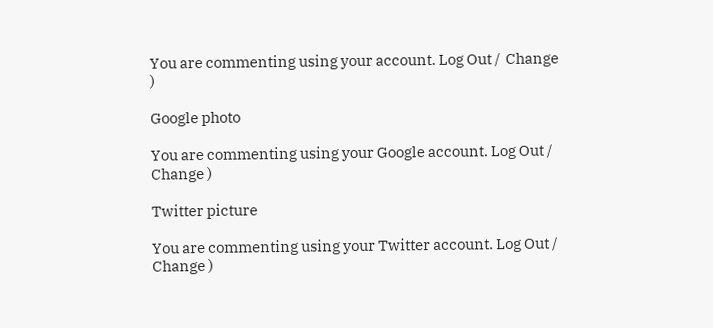You are commenting using your account. Log Out /  Change )

Google photo

You are commenting using your Google account. Log Out /  Change )

Twitter picture

You are commenting using your Twitter account. Log Out /  Change )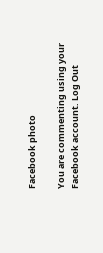Facebook photo

You are commenting using your Facebook account. Log Out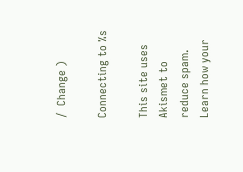/  Change )

Connecting to %s

This site uses Akismet to reduce spam. Learn how your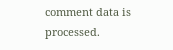comment data is processed.